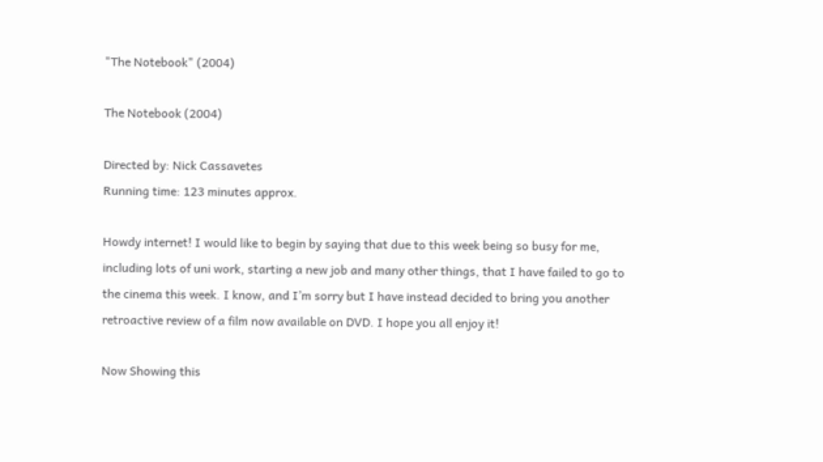"The Notebook" (2004)

The Notebook (2004)

Directed by: Nick Cassavetes
Running time: 123 minutes approx.

Howdy internet! I would like to begin by saying that due to this week being so busy for me, including lots of uni work, starting a new job and many other things, that I have failed to go to the cinema this week. I know, and I’m sorry but I have instead decided to bring you another retroactive review of a film now available on DVD. I hope you all enjoy it!

Now Showing this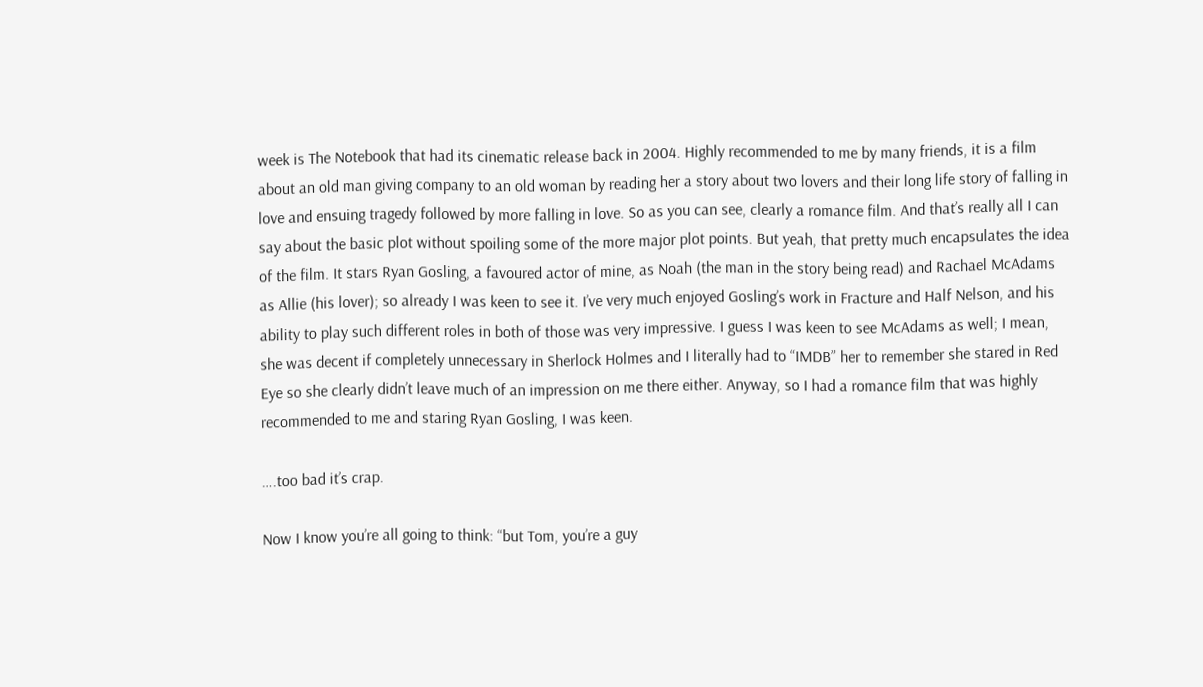week is The Notebook that had its cinematic release back in 2004. Highly recommended to me by many friends, it is a film about an old man giving company to an old woman by reading her a story about two lovers and their long life story of falling in love and ensuing tragedy followed by more falling in love. So as you can see, clearly a romance film. And that’s really all I can say about the basic plot without spoiling some of the more major plot points. But yeah, that pretty much encapsulates the idea of the film. It stars Ryan Gosling, a favoured actor of mine, as Noah (the man in the story being read) and Rachael McAdams as Allie (his lover); so already I was keen to see it. I’ve very much enjoyed Gosling’s work in Fracture and Half Nelson, and his ability to play such different roles in both of those was very impressive. I guess I was keen to see McAdams as well; I mean, she was decent if completely unnecessary in Sherlock Holmes and I literally had to “IMDB” her to remember she stared in Red Eye so she clearly didn’t leave much of an impression on me there either. Anyway, so I had a romance film that was highly recommended to me and staring Ryan Gosling, I was keen.

….too bad it’s crap.

Now I know you’re all going to think: “but Tom, you’re a guy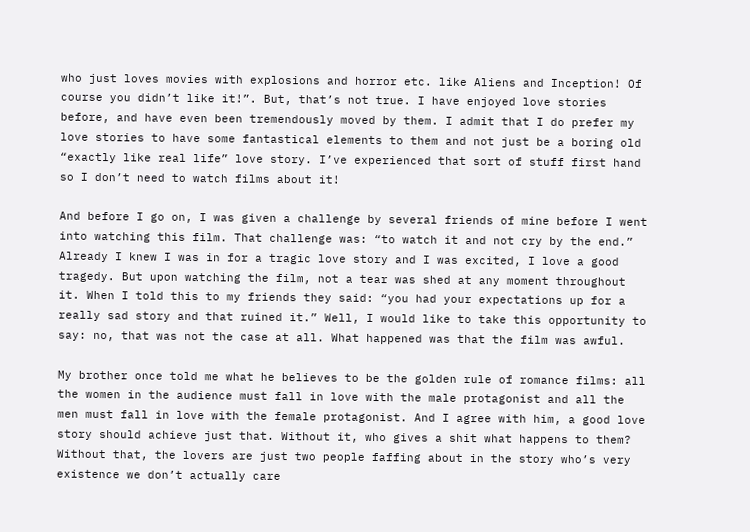who just loves movies with explosions and horror etc. like Aliens and Inception! Of course you didn’t like it!”. But, that’s not true. I have enjoyed love stories before, and have even been tremendously moved by them. I admit that I do prefer my love stories to have some fantastical elements to them and not just be a boring old “exactly like real life” love story. I’ve experienced that sort of stuff first hand so I don’t need to watch films about it!

And before I go on, I was given a challenge by several friends of mine before I went into watching this film. That challenge was: “to watch it and not cry by the end.” Already I knew I was in for a tragic love story and I was excited, I love a good tragedy. But upon watching the film, not a tear was shed at any moment throughout it. When I told this to my friends they said: “you had your expectations up for a really sad story and that ruined it.” Well, I would like to take this opportunity to say: no, that was not the case at all. What happened was that the film was awful.

My brother once told me what he believes to be the golden rule of romance films: all the women in the audience must fall in love with the male protagonist and all the men must fall in love with the female protagonist. And I agree with him, a good love story should achieve just that. Without it, who gives a shit what happens to them? Without that, the lovers are just two people faffing about in the story who’s very existence we don’t actually care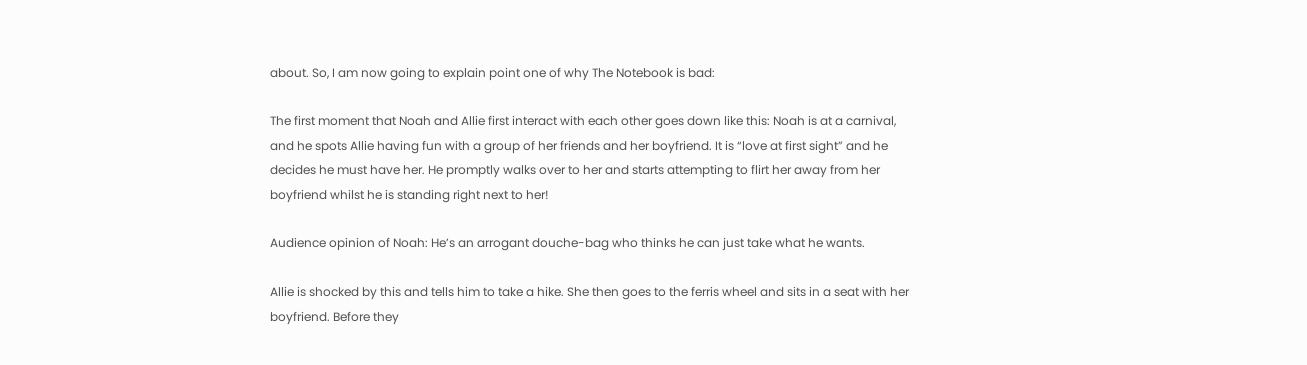about. So, I am now going to explain point one of why The Notebook is bad:

The first moment that Noah and Allie first interact with each other goes down like this: Noah is at a carnival, and he spots Allie having fun with a group of her friends and her boyfriend. It is “love at first sight” and he decides he must have her. He promptly walks over to her and starts attempting to flirt her away from her boyfriend whilst he is standing right next to her!

Audience opinion of Noah: He’s an arrogant douche-bag who thinks he can just take what he wants.

Allie is shocked by this and tells him to take a hike. She then goes to the ferris wheel and sits in a seat with her boyfriend. Before they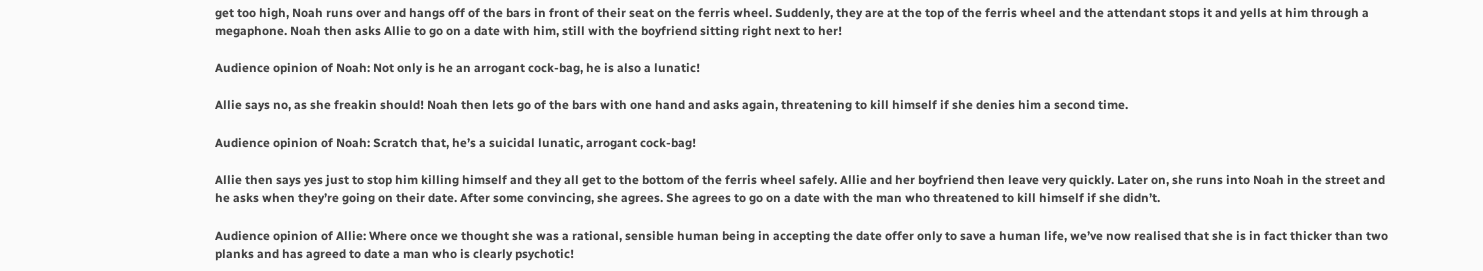get too high, Noah runs over and hangs off of the bars in front of their seat on the ferris wheel. Suddenly, they are at the top of the ferris wheel and the attendant stops it and yells at him through a megaphone. Noah then asks Allie to go on a date with him, still with the boyfriend sitting right next to her!

Audience opinion of Noah: Not only is he an arrogant cock-bag, he is also a lunatic!

Allie says no, as she freakin should! Noah then lets go of the bars with one hand and asks again, threatening to kill himself if she denies him a second time.

Audience opinion of Noah: Scratch that, he’s a suicidal lunatic, arrogant cock-bag!

Allie then says yes just to stop him killing himself and they all get to the bottom of the ferris wheel safely. Allie and her boyfriend then leave very quickly. Later on, she runs into Noah in the street and he asks when they’re going on their date. After some convincing, she agrees. She agrees to go on a date with the man who threatened to kill himself if she didn’t.

Audience opinion of Allie: Where once we thought she was a rational, sensible human being in accepting the date offer only to save a human life, we’ve now realised that she is in fact thicker than two planks and has agreed to date a man who is clearly psychotic!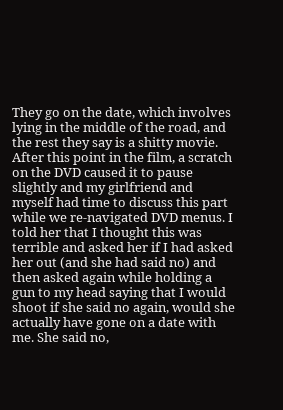They go on the date, which involves lying in the middle of the road, and the rest they say is a shitty movie. After this point in the film, a scratch on the DVD caused it to pause slightly and my girlfriend and myself had time to discuss this part while we re-navigated DVD menus. I told her that I thought this was terrible and asked her if I had asked her out (and she had said no) and then asked again while holding a gun to my head saying that I would shoot if she said no again, would she actually have gone on a date with me. She said no,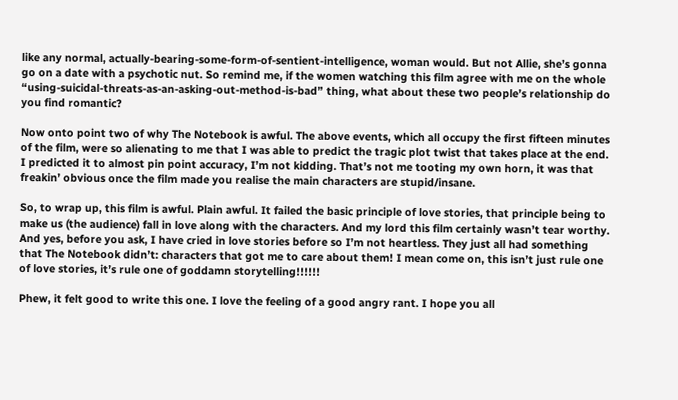like any normal, actually-bearing-some-form-of-sentient-intelligence, woman would. But not Allie, she’s gonna go on a date with a psychotic nut. So remind me, if the women watching this film agree with me on the whole “using-suicidal-threats-as-an-asking-out-method-is-bad” thing, what about these two people’s relationship do you find romantic?

Now onto point two of why The Notebook is awful. The above events, which all occupy the first fifteen minutes of the film, were so alienating to me that I was able to predict the tragic plot twist that takes place at the end. I predicted it to almost pin point accuracy, I’m not kidding. That’s not me tooting my own horn, it was that freakin’ obvious once the film made you realise the main characters are stupid/insane.

So, to wrap up, this film is awful. Plain awful. It failed the basic principle of love stories, that principle being to make us (the audience) fall in love along with the characters. And my lord this film certainly wasn’t tear worthy. And yes, before you ask, I have cried in love stories before so I’m not heartless. They just all had something that The Notebook didn’t: characters that got me to care about them! I mean come on, this isn’t just rule one of love stories, it’s rule one of goddamn storytelling!!!!!!

Phew, it felt good to write this one. I love the feeling of a good angry rant. I hope you all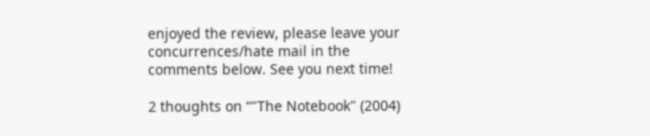enjoyed the review, please leave your concurrences/hate mail in the comments below. See you next time!

2 thoughts on “"The Notebook" (2004)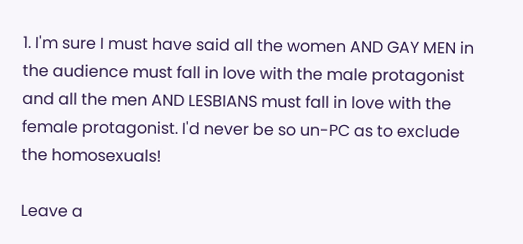1. I'm sure I must have said all the women AND GAY MEN in the audience must fall in love with the male protagonist and all the men AND LESBIANS must fall in love with the female protagonist. I'd never be so un-PC as to exclude the homosexuals!

Leave a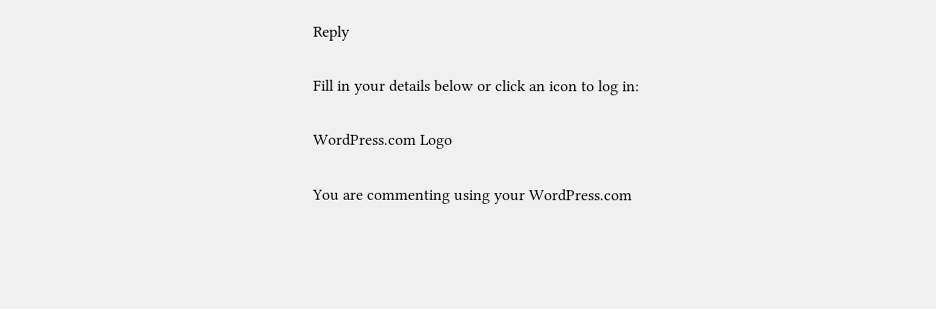Reply

Fill in your details below or click an icon to log in:

WordPress.com Logo

You are commenting using your WordPress.com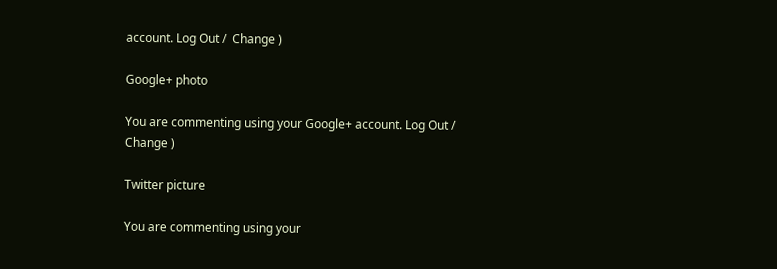account. Log Out /  Change )

Google+ photo

You are commenting using your Google+ account. Log Out /  Change )

Twitter picture

You are commenting using your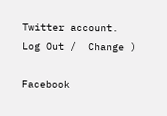Twitter account. Log Out /  Change )

Facebook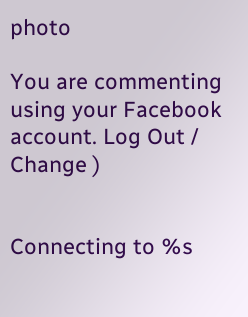photo

You are commenting using your Facebook account. Log Out /  Change )


Connecting to %s